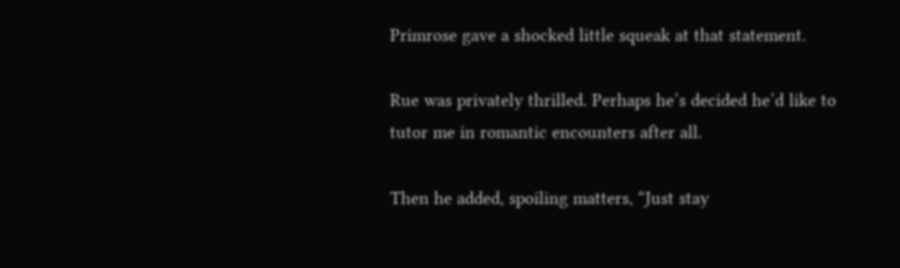Primrose gave a shocked little squeak at that statement.

Rue was privately thrilled. Perhaps he’s decided he’d like to tutor me in romantic encounters after all.

Then he added, spoiling matters, “Just stay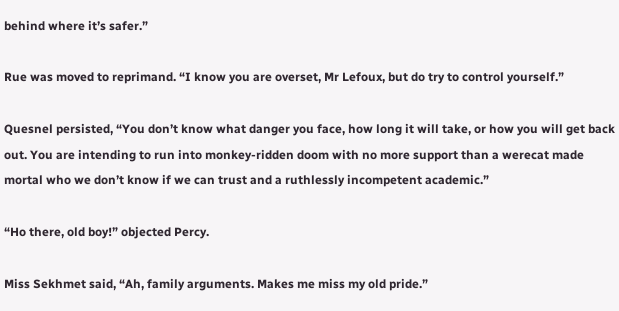behind where it’s safer.”

Rue was moved to reprimand. “I know you are overset, Mr Lefoux, but do try to control yourself.”

Quesnel persisted, “You don’t know what danger you face, how long it will take, or how you will get back out. You are intending to run into monkey-ridden doom with no more support than a werecat made mortal who we don’t know if we can trust and a ruthlessly incompetent academic.”

“Ho there, old boy!” objected Percy.

Miss Sekhmet said, “Ah, family arguments. Makes me miss my old pride.”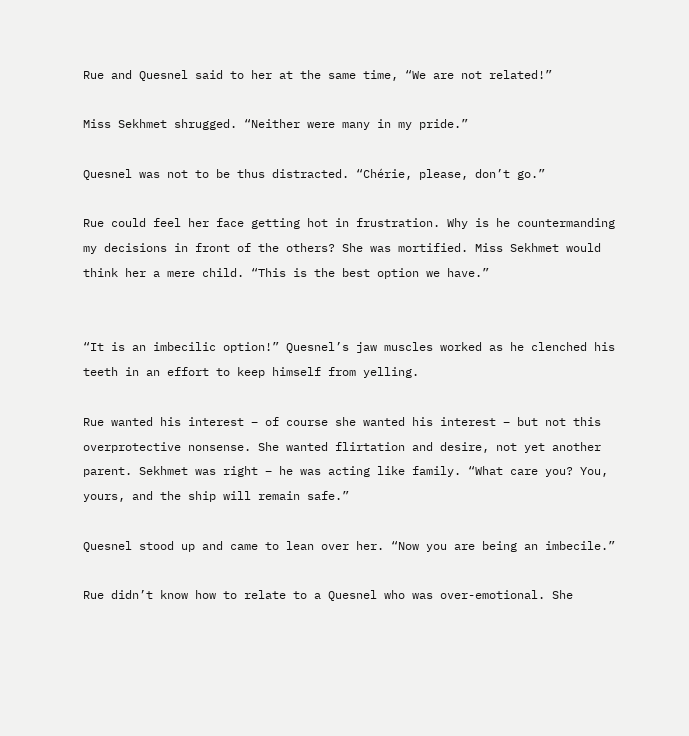Rue and Quesnel said to her at the same time, “We are not related!”

Miss Sekhmet shrugged. “Neither were many in my pride.”

Quesnel was not to be thus distracted. “Chérie, please, don’t go.”

Rue could feel her face getting hot in frustration. Why is he countermanding my decisions in front of the others? She was mortified. Miss Sekhmet would think her a mere child. “This is the best option we have.”


“It is an imbecilic option!” Quesnel’s jaw muscles worked as he clenched his teeth in an effort to keep himself from yelling.

Rue wanted his interest – of course she wanted his interest – but not this overprotective nonsense. She wanted flirtation and desire, not yet another parent. Sekhmet was right – he was acting like family. “What care you? You, yours, and the ship will remain safe.”

Quesnel stood up and came to lean over her. “Now you are being an imbecile.”

Rue didn’t know how to relate to a Quesnel who was over-emotional. She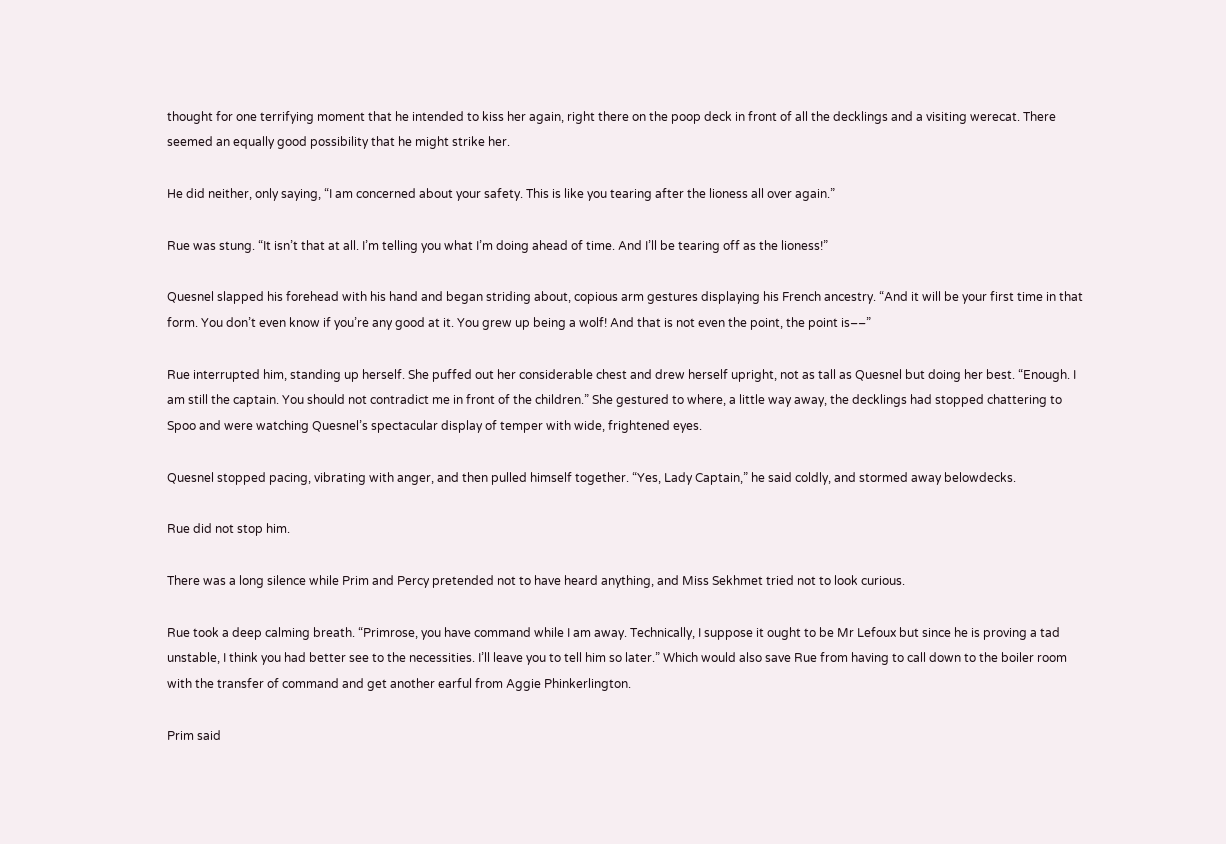thought for one terrifying moment that he intended to kiss her again, right there on the poop deck in front of all the decklings and a visiting werecat. There seemed an equally good possibility that he might strike her.

He did neither, only saying, “I am concerned about your safety. This is like you tearing after the lioness all over again.”

Rue was stung. “It isn’t that at all. I’m telling you what I’m doing ahead of time. And I’ll be tearing off as the lioness!”

Quesnel slapped his forehead with his hand and began striding about, copious arm gestures displaying his French ancestry. “And it will be your first time in that form. You don’t even know if you’re any good at it. You grew up being a wolf! And that is not even the point, the point is––”

Rue interrupted him, standing up herself. She puffed out her considerable chest and drew herself upright, not as tall as Quesnel but doing her best. “Enough. I am still the captain. You should not contradict me in front of the children.” She gestured to where, a little way away, the decklings had stopped chattering to Spoo and were watching Quesnel’s spectacular display of temper with wide, frightened eyes.

Quesnel stopped pacing, vibrating with anger, and then pulled himself together. “Yes, Lady Captain,” he said coldly, and stormed away belowdecks.

Rue did not stop him.

There was a long silence while Prim and Percy pretended not to have heard anything, and Miss Sekhmet tried not to look curious.

Rue took a deep calming breath. “Primrose, you have command while I am away. Technically, I suppose it ought to be Mr Lefoux but since he is proving a tad unstable, I think you had better see to the necessities. I’ll leave you to tell him so later.” Which would also save Rue from having to call down to the boiler room with the transfer of command and get another earful from Aggie Phinkerlington.

Prim said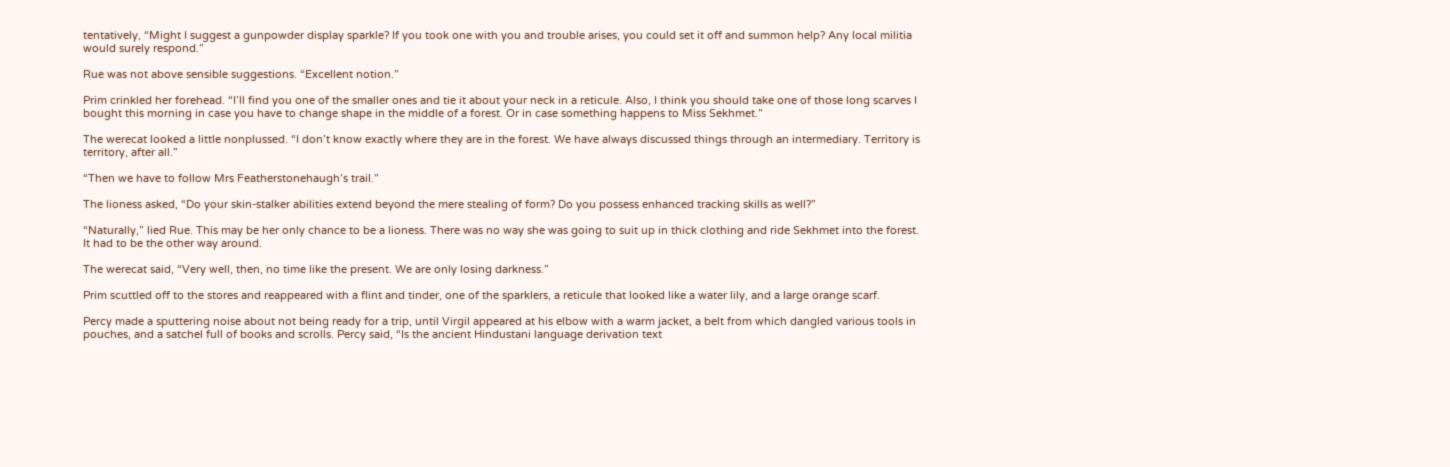tentatively, “Might I suggest a gunpowder display sparkle? If you took one with you and trouble arises, you could set it off and summon help? Any local militia would surely respond.”

Rue was not above sensible suggestions. “Excellent notion.”

Prim crinkled her forehead. “I’ll find you one of the smaller ones and tie it about your neck in a reticule. Also, I think you should take one of those long scarves I bought this morning in case you have to change shape in the middle of a forest. Or in case something happens to Miss Sekhmet.”

The werecat looked a little nonplussed. “I don’t know exactly where they are in the forest. We have always discussed things through an intermediary. Territory is territory, after all.”

“Then we have to follow Mrs Featherstonehaugh’s trail.”

The lioness asked, “Do your skin-stalker abilities extend beyond the mere stealing of form? Do you possess enhanced tracking skills as well?”

“Naturally,” lied Rue. This may be her only chance to be a lioness. There was no way she was going to suit up in thick clothing and ride Sekhmet into the forest. It had to be the other way around.

The werecat said, “Very well, then, no time like the present. We are only losing darkness.”

Prim scuttled off to the stores and reappeared with a flint and tinder, one of the sparklers, a reticule that looked like a water lily, and a large orange scarf.

Percy made a sputtering noise about not being ready for a trip, until Virgil appeared at his elbow with a warm jacket, a belt from which dangled various tools in pouches, and a satchel full of books and scrolls. Percy said, “Is the ancient Hindustani language derivation text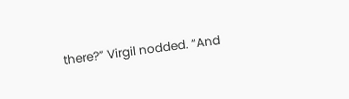there?” Virgil nodded. “And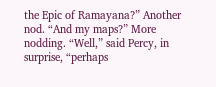the Epic of Ramayana?” Another nod. “And my maps?” More nodding. “Well,” said Percy, in surprise, “perhaps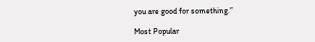you are good for something.”

Most Popular